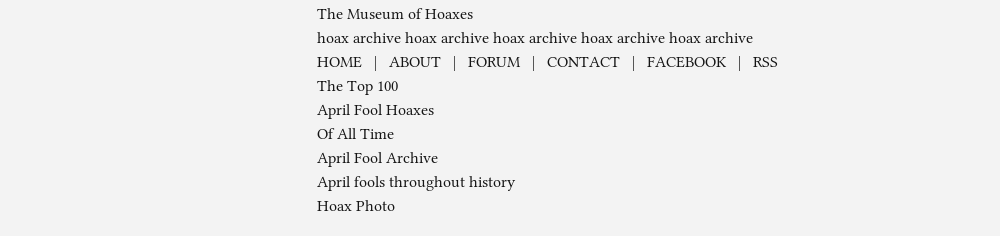The Museum of Hoaxes
hoax archive hoax archive hoax archive hoax archive hoax archive
HOME   |   ABOUT   |   FORUM   |   CONTACT   |   FACEBOOK   |   RSS
The Top 100
April Fool Hoaxes
Of All Time
April Fool Archive
April fools throughout history
Hoax Photo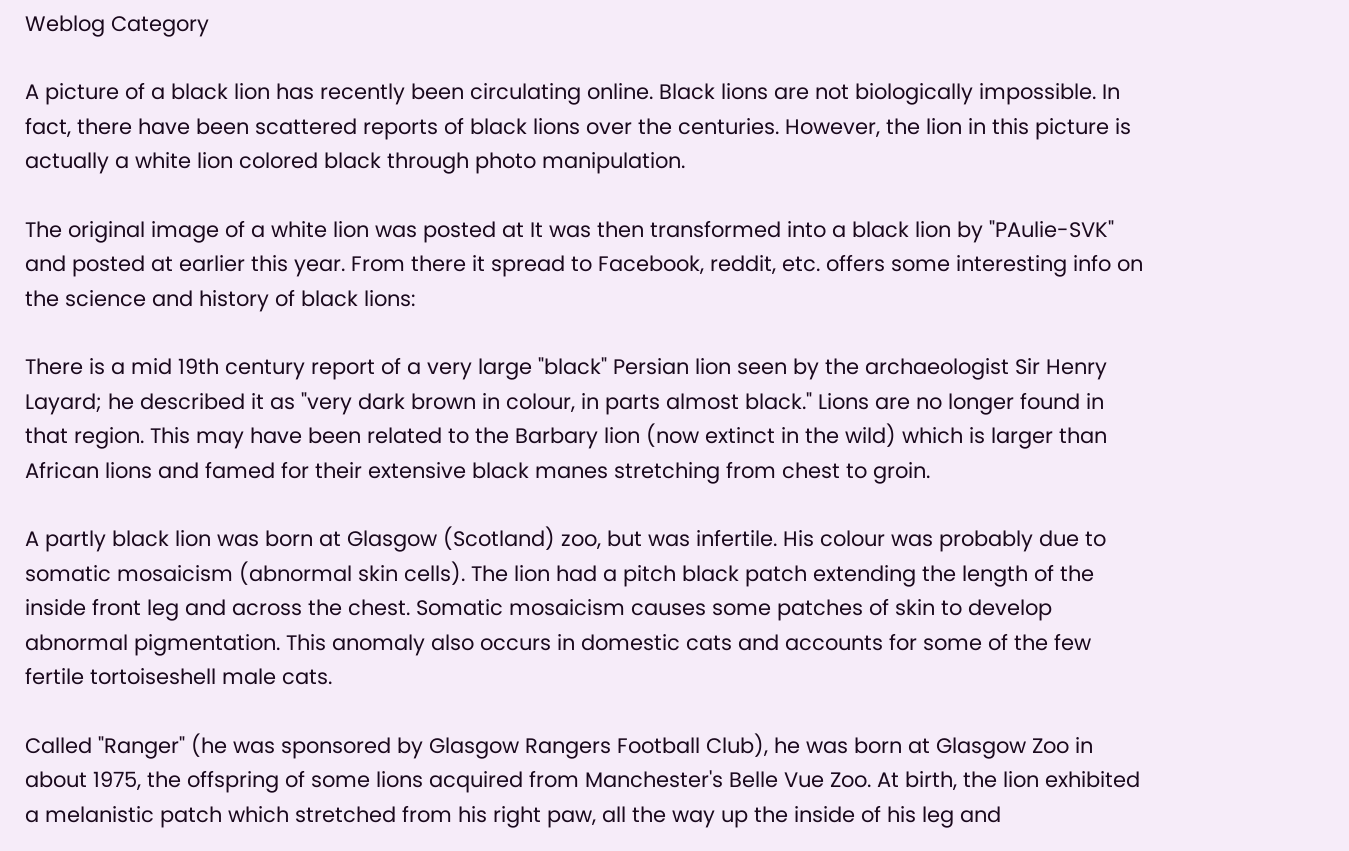Weblog Category

A picture of a black lion has recently been circulating online. Black lions are not biologically impossible. In fact, there have been scattered reports of black lions over the centuries. However, the lion in this picture is actually a white lion colored black through photo manipulation.

The original image of a white lion was posted at It was then transformed into a black lion by "PAulie-SVK" and posted at earlier this year. From there it spread to Facebook, reddit, etc. offers some interesting info on the science and history of black lions:

There is a mid 19th century report of a very large "black" Persian lion seen by the archaeologist Sir Henry Layard; he described it as "very dark brown in colour, in parts almost black." Lions are no longer found in that region. This may have been related to the Barbary lion (now extinct in the wild) which is larger than African lions and famed for their extensive black manes stretching from chest to groin.

A partly black lion was born at Glasgow (Scotland) zoo, but was infertile. His colour was probably due to somatic mosaicism (abnormal skin cells). The lion had a pitch black patch extending the length of the inside front leg and across the chest. Somatic mosaicism causes some patches of skin to develop abnormal pigmentation. This anomaly also occurs in domestic cats and accounts for some of the few fertile tortoiseshell male cats.

Called "Ranger" (he was sponsored by Glasgow Rangers Football Club), he was born at Glasgow Zoo in about 1975, the offspring of some lions acquired from Manchester's Belle Vue Zoo. At birth, the lion exhibited a melanistic patch which stretched from his right paw, all the way up the inside of his leg and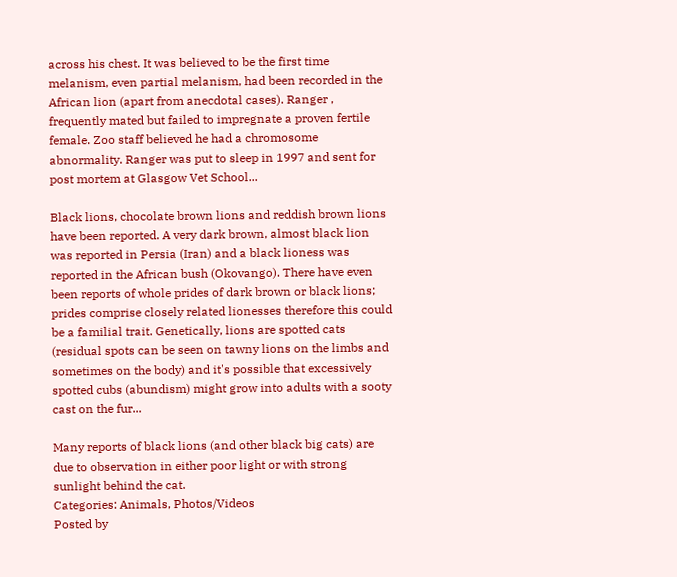across his chest. It was believed to be the first time melanism, even partial melanism, had been recorded in the African lion (apart from anecdotal cases). Ranger , frequently mated but failed to impregnate a proven fertile female. Zoo staff believed he had a chromosome abnormality. Ranger was put to sleep in 1997 and sent for post mortem at Glasgow Vet School...

Black lions, chocolate brown lions and reddish brown lions have been reported. A very dark brown, almost black lion was reported in Persia (Iran) and a black lioness was reported in the African bush (Okovango). There have even been reports of whole prides of dark brown or black lions; prides comprise closely related lionesses therefore this could be a familial trait. Genetically, lions are spotted cats (residual spots can be seen on tawny lions on the limbs and sometimes on the body) and it's possible that excessively spotted cubs (abundism) might grow into adults with a sooty cast on the fur...

Many reports of black lions (and other black big cats) are due to observation in either poor light or with strong sunlight behind the cat.
Categories: Animals, Photos/Videos
Posted by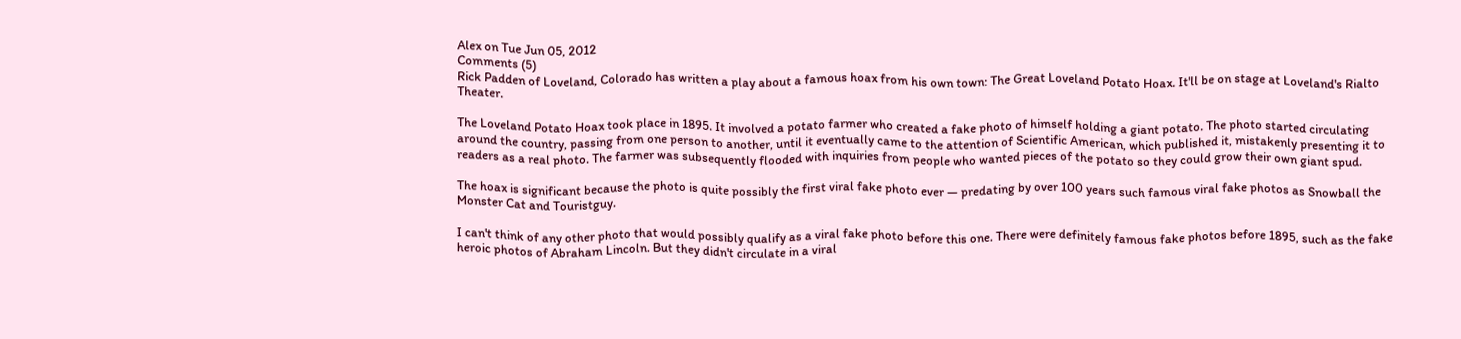Alex on Tue Jun 05, 2012
Comments (5)
Rick Padden of Loveland, Colorado has written a play about a famous hoax from his own town: The Great Loveland Potato Hoax. It'll be on stage at Loveland's Rialto Theater.

The Loveland Potato Hoax took place in 1895. It involved a potato farmer who created a fake photo of himself holding a giant potato. The photo started circulating around the country, passing from one person to another, until it eventually came to the attention of Scientific American, which published it, mistakenly presenting it to readers as a real photo. The farmer was subsequently flooded with inquiries from people who wanted pieces of the potato so they could grow their own giant spud.

The hoax is significant because the photo is quite possibly the first viral fake photo ever — predating by over 100 years such famous viral fake photos as Snowball the Monster Cat and Touristguy.

I can't think of any other photo that would possibly qualify as a viral fake photo before this one. There were definitely famous fake photos before 1895, such as the fake heroic photos of Abraham Lincoln. But they didn't circulate in a viral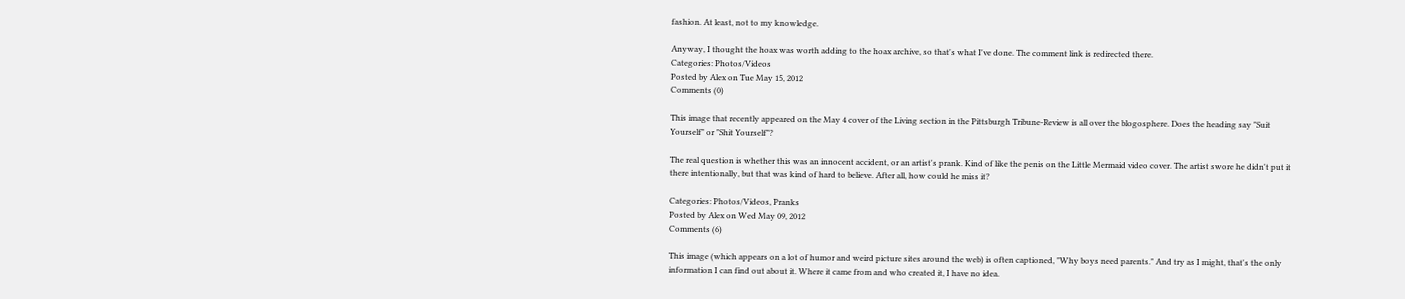fashion. At least, not to my knowledge.

Anyway, I thought the hoax was worth adding to the hoax archive, so that's what I've done. The comment link is redirected there.
Categories: Photos/Videos
Posted by Alex on Tue May 15, 2012
Comments (0)

This image that recently appeared on the May 4 cover of the Living section in the Pittsburgh Tribune-Review is all over the blogosphere. Does the heading say "Suit Yourself" or "Shit Yourself"?

The real question is whether this was an innocent accident, or an artist's prank. Kind of like the penis on the Little Mermaid video cover. The artist swore he didn't put it there intentionally, but that was kind of hard to believe. After all, how could he miss it?

Categories: Photos/Videos, Pranks
Posted by Alex on Wed May 09, 2012
Comments (6)

This image (which appears on a lot of humor and weird picture sites around the web) is often captioned, "Why boys need parents." And try as I might, that's the only information I can find out about it. Where it came from and who created it, I have no idea.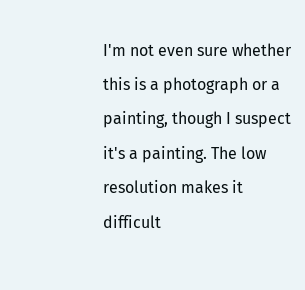I'm not even sure whether this is a photograph or a painting, though I suspect it's a painting. The low resolution makes it difficult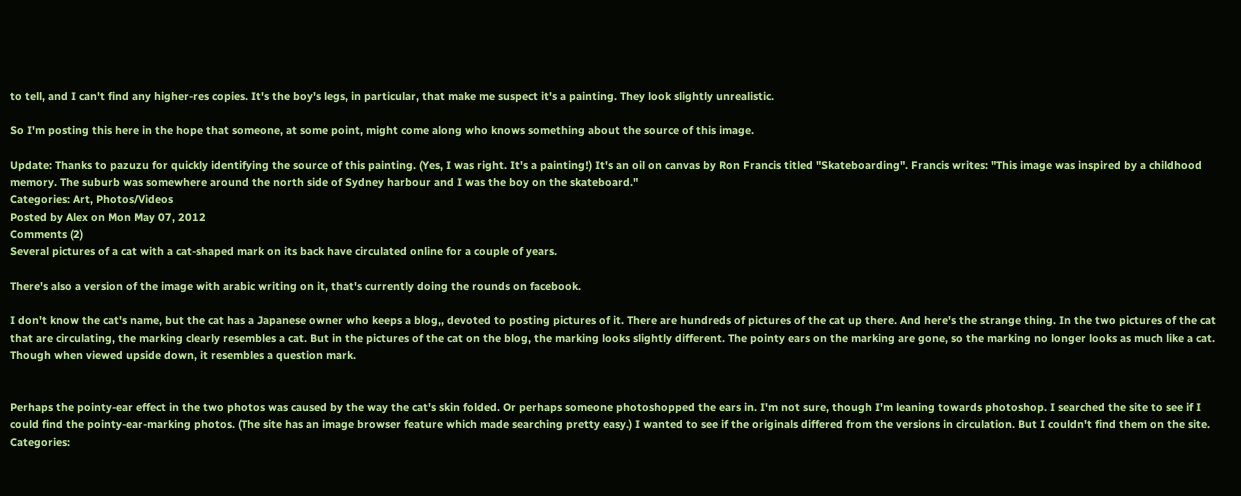to tell, and I can't find any higher-res copies. It's the boy's legs, in particular, that make me suspect it's a painting. They look slightly unrealistic.

So I'm posting this here in the hope that someone, at some point, might come along who knows something about the source of this image.

Update: Thanks to pazuzu for quickly identifying the source of this painting. (Yes, I was right. It's a painting!) It's an oil on canvas by Ron Francis titled "Skateboarding". Francis writes: "This image was inspired by a childhood memory. The suburb was somewhere around the north side of Sydney harbour and I was the boy on the skateboard."
Categories: Art, Photos/Videos
Posted by Alex on Mon May 07, 2012
Comments (2)
Several pictures of a cat with a cat-shaped mark on its back have circulated online for a couple of years.

There's also a version of the image with arabic writing on it, that's currently doing the rounds on facebook.

I don't know the cat's name, but the cat has a Japanese owner who keeps a blog,, devoted to posting pictures of it. There are hundreds of pictures of the cat up there. And here's the strange thing. In the two pictures of the cat that are circulating, the marking clearly resembles a cat. But in the pictures of the cat on the blog, the marking looks slightly different. The pointy ears on the marking are gone, so the marking no longer looks as much like a cat. Though when viewed upside down, it resembles a question mark.


Perhaps the pointy-ear effect in the two photos was caused by the way the cat's skin folded. Or perhaps someone photoshopped the ears in. I'm not sure, though I'm leaning towards photoshop. I searched the site to see if I could find the pointy-ear-marking photos. (The site has an image browser feature which made searching pretty easy.) I wanted to see if the originals differed from the versions in circulation. But I couldn't find them on the site.
Categories: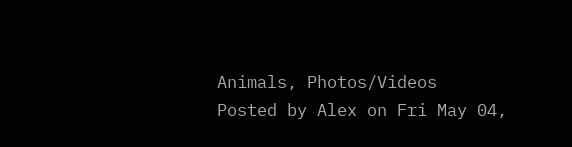Animals, Photos/Videos
Posted by Alex on Fri May 04,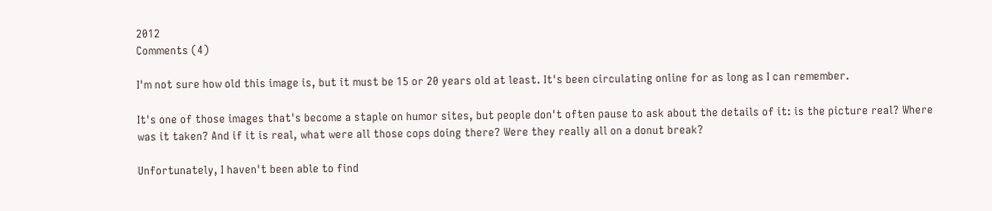2012
Comments (4)

I'm not sure how old this image is, but it must be 15 or 20 years old at least. It's been circulating online for as long as I can remember.

It's one of those images that's become a staple on humor sites, but people don't often pause to ask about the details of it: is the picture real? Where was it taken? And if it is real, what were all those cops doing there? Were they really all on a donut break?

Unfortunately, I haven't been able to find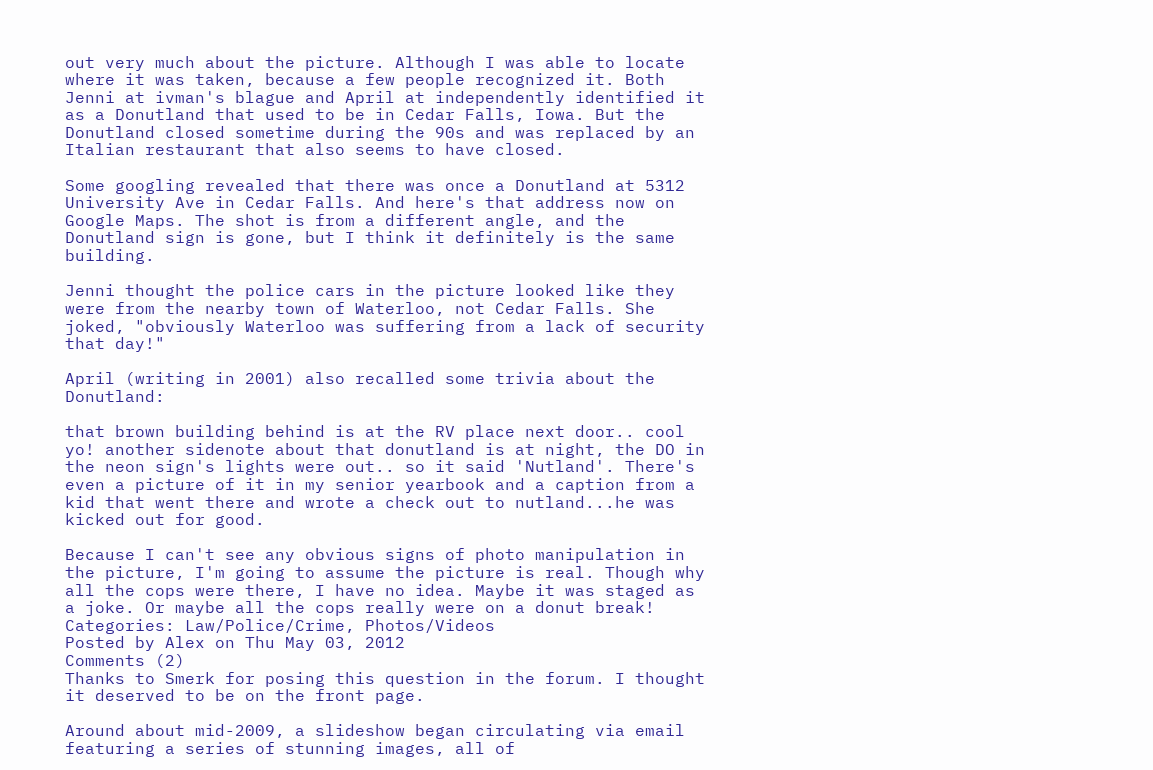out very much about the picture. Although I was able to locate where it was taken, because a few people recognized it. Both Jenni at ivman's blague and April at independently identified it as a Donutland that used to be in Cedar Falls, Iowa. But the Donutland closed sometime during the 90s and was replaced by an Italian restaurant that also seems to have closed.

Some googling revealed that there was once a Donutland at 5312 University Ave in Cedar Falls. And here's that address now on Google Maps. The shot is from a different angle, and the Donutland sign is gone, but I think it definitely is the same building.

Jenni thought the police cars in the picture looked like they were from the nearby town of Waterloo, not Cedar Falls. She joked, "obviously Waterloo was suffering from a lack of security that day!"

April (writing in 2001) also recalled some trivia about the Donutland:

that brown building behind is at the RV place next door.. cool yo! another sidenote about that donutland is at night, the DO in the neon sign's lights were out.. so it said 'Nutland'. There's even a picture of it in my senior yearbook and a caption from a kid that went there and wrote a check out to nutland...he was kicked out for good.

Because I can't see any obvious signs of photo manipulation in the picture, I'm going to assume the picture is real. Though why all the cops were there, I have no idea. Maybe it was staged as a joke. Or maybe all the cops really were on a donut break!
Categories: Law/Police/Crime, Photos/Videos
Posted by Alex on Thu May 03, 2012
Comments (2)
Thanks to Smerk for posing this question in the forum. I thought it deserved to be on the front page.

Around about mid-2009, a slideshow began circulating via email featuring a series of stunning images, all of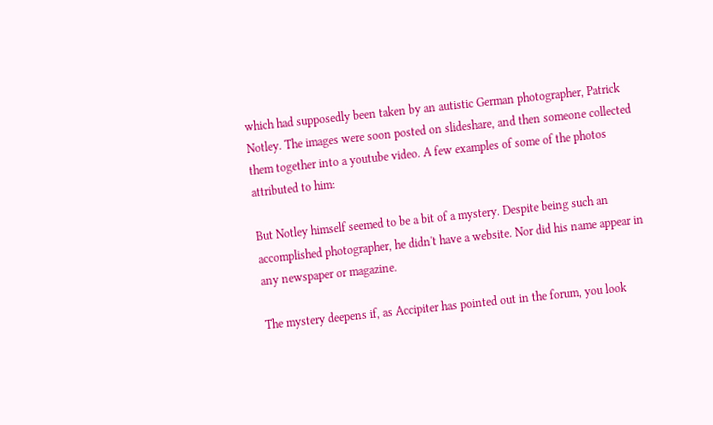which had supposedly been taken by an autistic German photographer, Patrick Notley. The images were soon posted on slideshare, and then someone collected them together into a youtube video. A few examples of some of the photos attributed to him:

But Notley himself seemed to be a bit of a mystery. Despite being such an accomplished photographer, he didn't have a website. Nor did his name appear in any newspaper or magazine.

The mystery deepens if, as Accipiter has pointed out in the forum, you look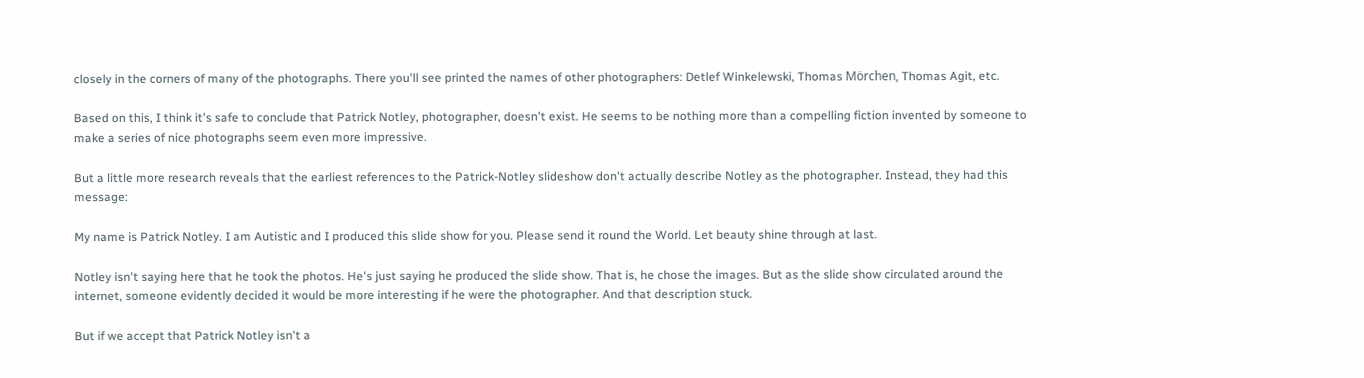closely in the corners of many of the photographs. There you'll see printed the names of other photographers: Detlef Winkelewski, Thomas Mörchen, Thomas Agit, etc.

Based on this, I think it's safe to conclude that Patrick Notley, photographer, doesn't exist. He seems to be nothing more than a compelling fiction invented by someone to make a series of nice photographs seem even more impressive.

But a little more research reveals that the earliest references to the Patrick-Notley slideshow don't actually describe Notley as the photographer. Instead, they had this message:

My name is Patrick Notley. I am Autistic and I produced this slide show for you. Please send it round the World. Let beauty shine through at last.

Notley isn't saying here that he took the photos. He's just saying he produced the slide show. That is, he chose the images. But as the slide show circulated around the internet, someone evidently decided it would be more interesting if he were the photographer. And that description stuck.

But if we accept that Patrick Notley isn't a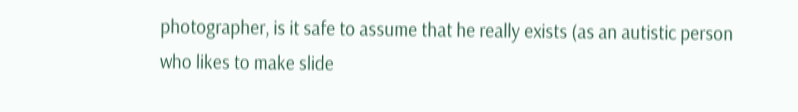photographer, is it safe to assume that he really exists (as an autistic person who likes to make slide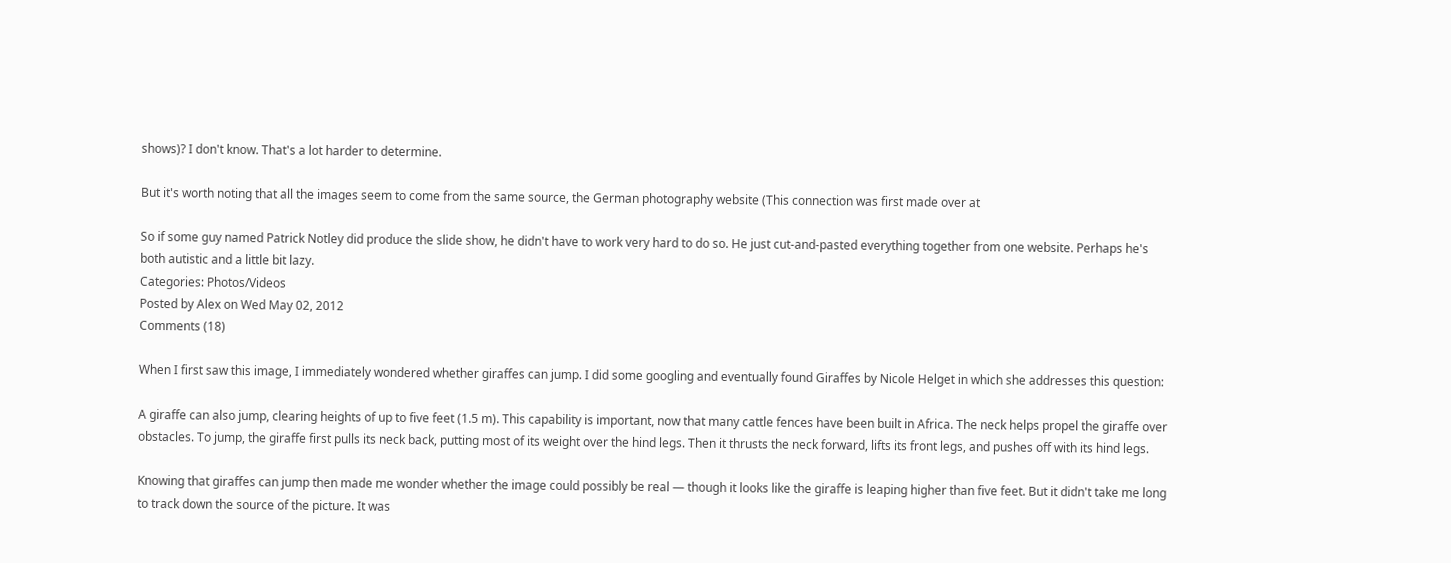shows)? I don't know. That's a lot harder to determine.

But it's worth noting that all the images seem to come from the same source, the German photography website (This connection was first made over at

So if some guy named Patrick Notley did produce the slide show, he didn't have to work very hard to do so. He just cut-and-pasted everything together from one website. Perhaps he's both autistic and a little bit lazy.
Categories: Photos/Videos
Posted by Alex on Wed May 02, 2012
Comments (18)

When I first saw this image, I immediately wondered whether giraffes can jump. I did some googling and eventually found Giraffes by Nicole Helget in which she addresses this question:

A giraffe can also jump, clearing heights of up to five feet (1.5 m). This capability is important, now that many cattle fences have been built in Africa. The neck helps propel the giraffe over obstacles. To jump, the giraffe first pulls its neck back, putting most of its weight over the hind legs. Then it thrusts the neck forward, lifts its front legs, and pushes off with its hind legs.

Knowing that giraffes can jump then made me wonder whether the image could possibly be real — though it looks like the giraffe is leaping higher than five feet. But it didn't take me long to track down the source of the picture. It was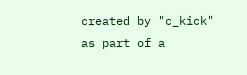created by "c_kick" as part of a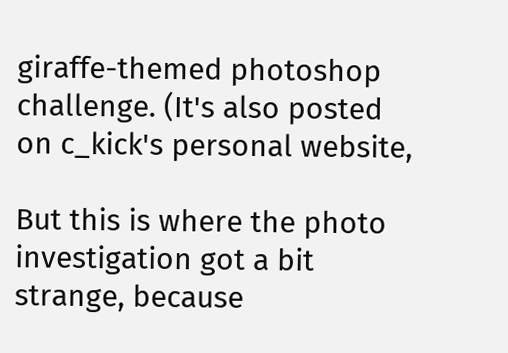giraffe-themed photoshop challenge. (It's also posted on c_kick's personal website,

But this is where the photo investigation got a bit strange, because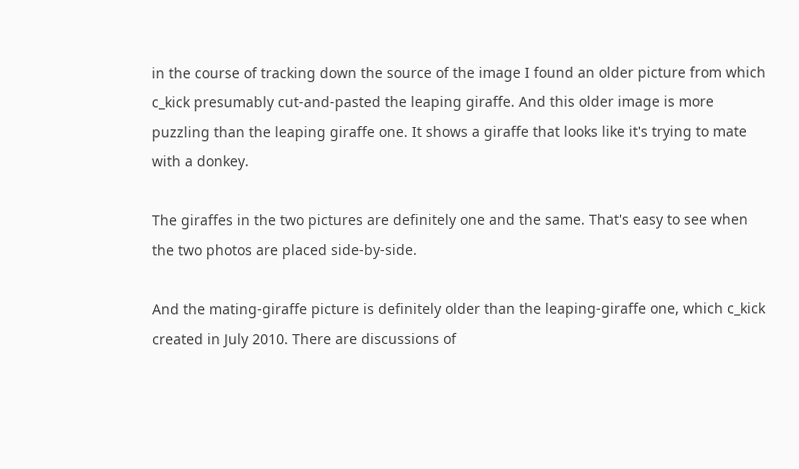in the course of tracking down the source of the image I found an older picture from which c_kick presumably cut-and-pasted the leaping giraffe. And this older image is more puzzling than the leaping giraffe one. It shows a giraffe that looks like it's trying to mate with a donkey.

The giraffes in the two pictures are definitely one and the same. That's easy to see when the two photos are placed side-by-side.

And the mating-giraffe picture is definitely older than the leaping-giraffe one, which c_kick created in July 2010. There are discussions of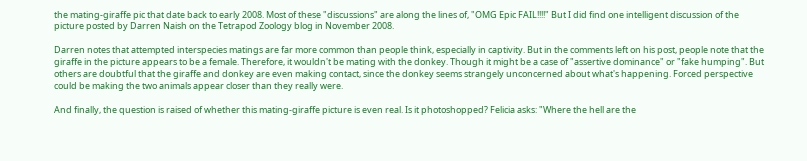the mating-giraffe pic that date back to early 2008. Most of these "discussions" are along the lines of, "OMG Epic FAIL!!!!" But I did find one intelligent discussion of the picture posted by Darren Naish on the Tetrapod Zoology blog in November 2008.

Darren notes that attempted interspecies matings are far more common than people think, especially in captivity. But in the comments left on his post, people note that the giraffe in the picture appears to be a female. Therefore, it wouldn't be mating with the donkey. Though it might be a case of "assertive dominance" or "fake humping". But others are doubtful that the giraffe and donkey are even making contact, since the donkey seems strangely unconcerned about what's happening. Forced perspective could be making the two animals appear closer than they really were.

And finally, the question is raised of whether this mating-giraffe picture is even real. Is it photoshopped? Felicia asks: "Where the hell are the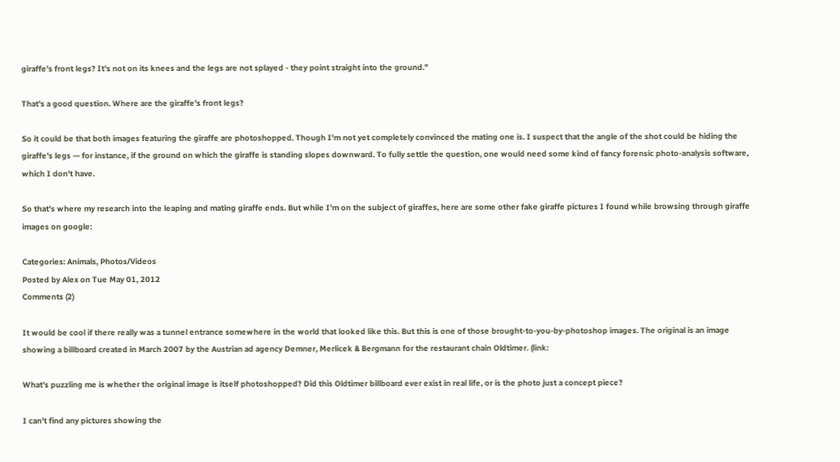giraffe's front legs? It's not on its knees and the legs are not splayed - they point straight into the ground."

That's a good question. Where are the giraffe's front legs?

So it could be that both images featuring the giraffe are photoshopped. Though I'm not yet completely convinced the mating one is. I suspect that the angle of the shot could be hiding the giraffe's legs — for instance, if the ground on which the giraffe is standing slopes downward. To fully settle the question, one would need some kind of fancy forensic photo-analysis software, which I don't have.

So that's where my research into the leaping and mating giraffe ends. But while I'm on the subject of giraffes, here are some other fake giraffe pictures I found while browsing through giraffe images on google:

Categories: Animals, Photos/Videos
Posted by Alex on Tue May 01, 2012
Comments (2)

It would be cool if there really was a tunnel entrance somewhere in the world that looked like this. But this is one of those brought-to-you-by-photoshop images. The original is an image showing a billboard created in March 2007 by the Austrian ad agency Demner, Merlicek & Bergmann for the restaurant chain Oldtimer. (link:

What's puzzling me is whether the original image is itself photoshopped? Did this Oldtimer billboard ever exist in real life, or is the photo just a concept piece?

I can't find any pictures showing the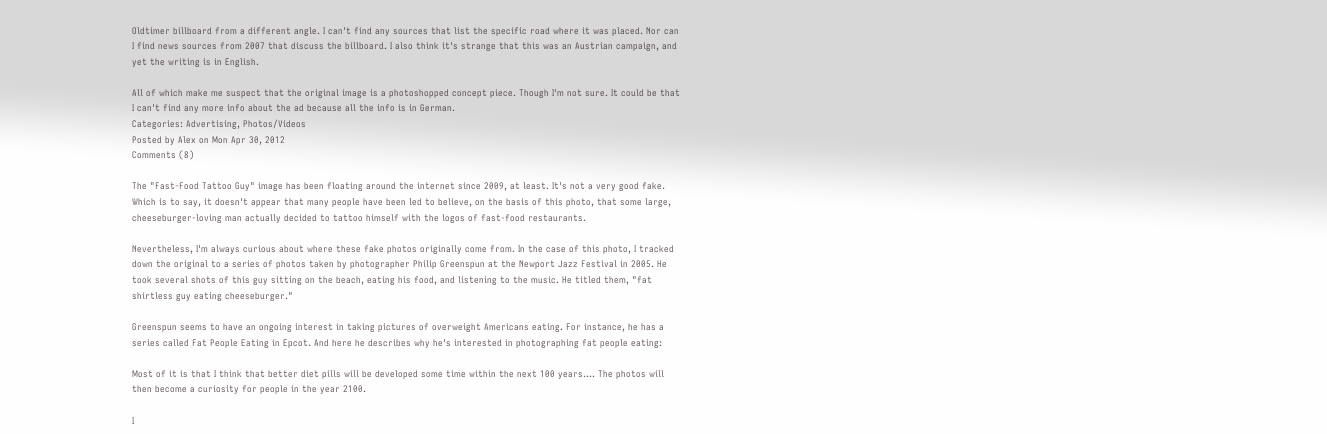Oldtimer billboard from a different angle. I can't find any sources that list the specific road where it was placed. Nor can I find news sources from 2007 that discuss the billboard. I also think it's strange that this was an Austrian campaign, and yet the writing is in English.

All of which make me suspect that the original image is a photoshopped concept piece. Though I'm not sure. It could be that I can't find any more info about the ad because all the info is in German.
Categories: Advertising, Photos/Videos
Posted by Alex on Mon Apr 30, 2012
Comments (8)

The "Fast-Food Tattoo Guy" image has been floating around the internet since 2009, at least. It's not a very good fake. Which is to say, it doesn't appear that many people have been led to believe, on the basis of this photo, that some large, cheeseburger-loving man actually decided to tattoo himself with the logos of fast-food restaurants.

Nevertheless, I'm always curious about where these fake photos originally come from. In the case of this photo, I tracked down the original to a series of photos taken by photographer Philip Greenspun at the Newport Jazz Festival in 2005. He took several shots of this guy sitting on the beach, eating his food, and listening to the music. He titled them, "fat shirtless guy eating cheeseburger."

Greenspun seems to have an ongoing interest in taking pictures of overweight Americans eating. For instance, he has a series called Fat People Eating in Epcot. And here he describes why he's interested in photographing fat people eating:

Most of it is that I think that better diet pills will be developed some time within the next 100 years.... The photos will then become a curiosity for people in the year 2100.

I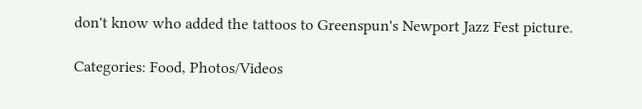don't know who added the tattoos to Greenspun's Newport Jazz Fest picture.

Categories: Food, Photos/Videos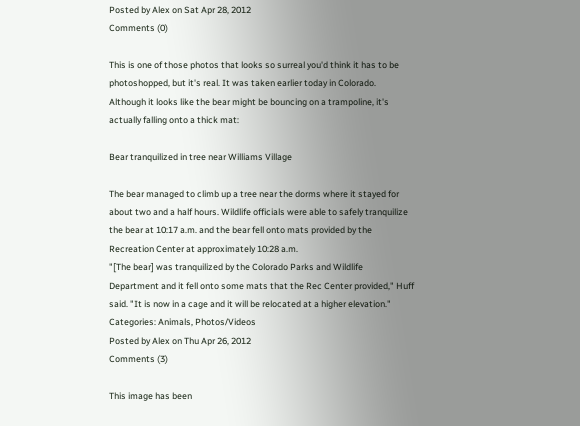Posted by Alex on Sat Apr 28, 2012
Comments (0)

This is one of those photos that looks so surreal you'd think it has to be photoshopped, but it's real. It was taken earlier today in Colorado. Although it looks like the bear might be bouncing on a trampoline, it's actually falling onto a thick mat:

Bear tranquilized in tree near Williams Village

The bear managed to climb up a tree near the dorms where it stayed for about two and a half hours. Wildlife officials were able to safely tranquilize the bear at 10:17 a.m. and the bear fell onto mats provided by the Recreation Center at approximately 10:28 a.m.
"[The bear] was tranquilized by the Colorado Parks and Wildlife Department and it fell onto some mats that the Rec Center provided," Huff said. "It is now in a cage and it will be relocated at a higher elevation."
Categories: Animals, Photos/Videos
Posted by Alex on Thu Apr 26, 2012
Comments (3)

This image has been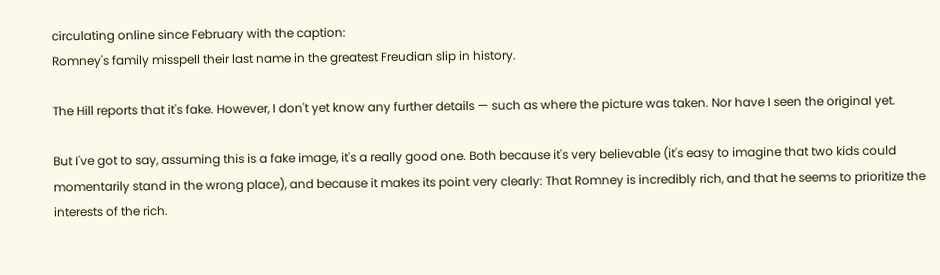circulating online since February with the caption:
Romney's family misspell their last name in the greatest Freudian slip in history.

The Hill reports that it's fake. However, I don't yet know any further details — such as where the picture was taken. Nor have I seen the original yet.

But I've got to say, assuming this is a fake image, it's a really good one. Both because it's very believable (it's easy to imagine that two kids could momentarily stand in the wrong place), and because it makes its point very clearly: That Romney is incredibly rich, and that he seems to prioritize the interests of the rich.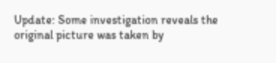Update: Some investigation reveals the original picture was taken by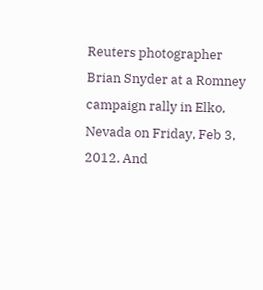Reuters photographer Brian Snyder at a Romney campaign rally in Elko, Nevada on Friday, Feb 3, 2012. And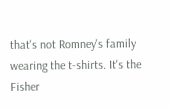that's not Romney's family wearing the t-shirts. It's the Fisher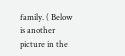family. ( Below is another picture in the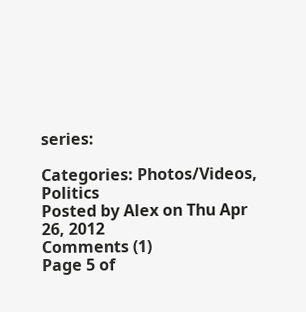series:

Categories: Photos/Videos, Politics
Posted by Alex on Thu Apr 26, 2012
Comments (1)
Page 5 of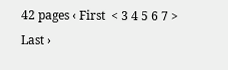42 pages ‹ First  < 3 4 5 6 7 >  Last ›